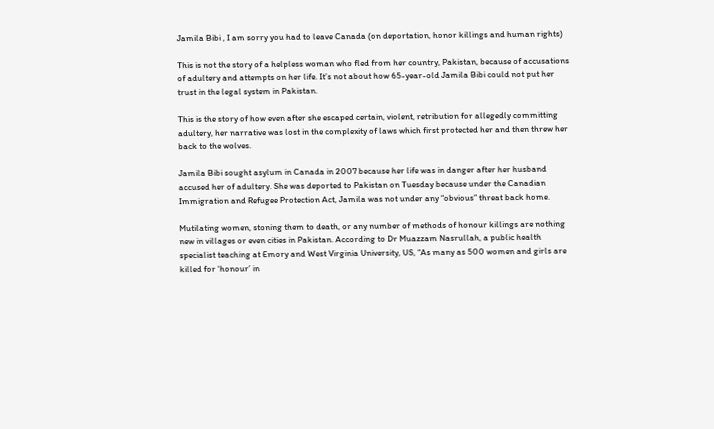Jamila Bibi , I am sorry you had to leave Canada (on deportation, honor killings and human rights)

This is not the story of a helpless woman who fled from her country, Pakistan, because of accusations of adultery and attempts on her life. It’s not about how 65-year-old Jamila Bibi could not put her trust in the legal system in Pakistan.

This is the story of how even after she escaped certain, violent, retribution for allegedly committing adultery, her narrative was lost in the complexity of laws which first protected her and then threw her back to the wolves.

Jamila Bibi sought asylum in Canada in 2007 because her life was in danger after her husband accused her of adultery. She was deported to Pakistan on Tuesday because under the Canadian Immigration and Refugee Protection Act, Jamila was not under any “obvious” threat back home.

Mutilating women, stoning them to death, or any number of methods of honour killings are nothing new in villages or even cities in Pakistan. According to Dr Muazzam Nasrullah, a public health specialist teaching at Emory and West Virginia University, US, “As many as 500 women and girls are killed for ‘honour’ in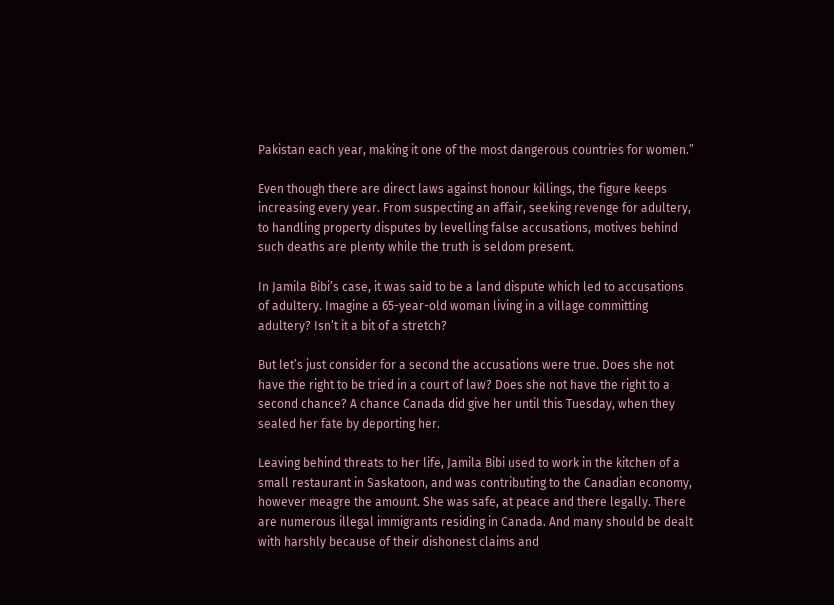Pakistan each year, making it one of the most dangerous countries for women.”

Even though there are direct laws against honour killings, the figure keeps increasing every year. From suspecting an affair, seeking revenge for adultery, to handling property disputes by levelling false accusations, motives behind such deaths are plenty while the truth is seldom present.

In Jamila Bibi’s case, it was said to be a land dispute which led to accusations of adultery. Imagine a 65-year-old woman living in a village committing adultery? Isn’t it a bit of a stretch?

But let’s just consider for a second the accusations were true. Does she not have the right to be tried in a court of law? Does she not have the right to a second chance? A chance Canada did give her until this Tuesday, when they sealed her fate by deporting her.

Leaving behind threats to her life, Jamila Bibi used to work in the kitchen of a small restaurant in Saskatoon, and was contributing to the Canadian economy, however meagre the amount. She was safe, at peace and there legally. There are numerous illegal immigrants residing in Canada. And many should be dealt with harshly because of their dishonest claims and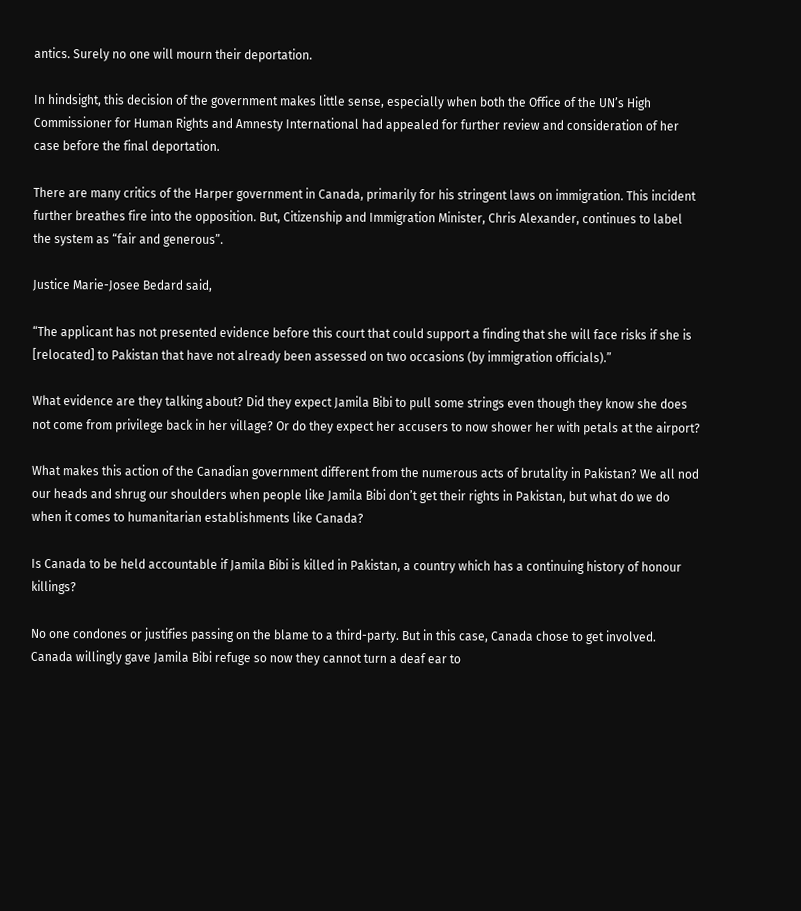antics. Surely no one will mourn their deportation.

In hindsight, this decision of the government makes little sense, especially when both the Office of the UN’s High Commissioner for Human Rights and Amnesty International had appealed for further review and consideration of her case before the final deportation.

There are many critics of the Harper government in Canada, primarily for his stringent laws on immigration. This incident further breathes fire into the opposition. But, Citizenship and Immigration Minister, Chris Alexander, continues to label the system as “fair and generous”.

Justice Marie-Josee Bedard said,

“The applicant has not presented evidence before this court that could support a finding that she will face risks if she is [relocated] to Pakistan that have not already been assessed on two occasions (by immigration officials).”

What evidence are they talking about? Did they expect Jamila Bibi to pull some strings even though they know she does not come from privilege back in her village? Or do they expect her accusers to now shower her with petals at the airport?

What makes this action of the Canadian government different from the numerous acts of brutality in Pakistan? We all nod our heads and shrug our shoulders when people like Jamila Bibi don’t get their rights in Pakistan, but what do we do when it comes to humanitarian establishments like Canada?

Is Canada to be held accountable if Jamila Bibi is killed in Pakistan, a country which has a continuing history of honour killings?

No one condones or justifies passing on the blame to a third-party. But in this case, Canada chose to get involved. Canada willingly gave Jamila Bibi refuge so now they cannot turn a deaf ear to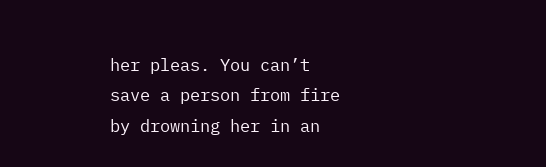her pleas. You can’t save a person from fire by drowning her in an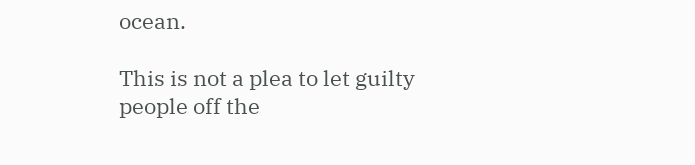ocean.

This is not a plea to let guilty people off the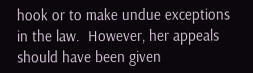hook or to make undue exceptions in the law.  However, her appeals should have been given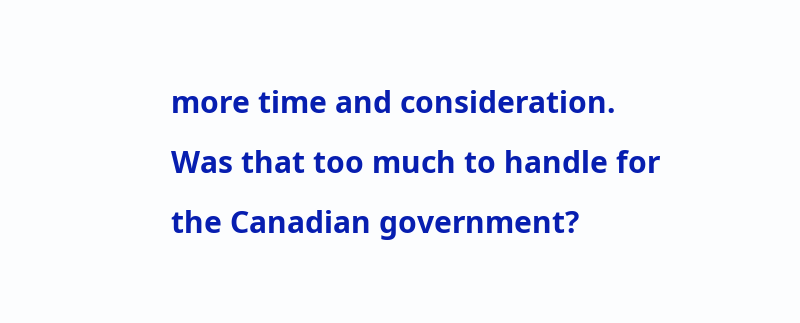more time and consideration. Was that too much to handle for the Canadian government?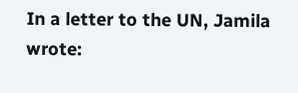In a letter to the UN, Jamila wrote: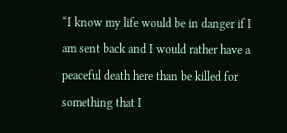“I know my life would be in danger if I am sent back and I would rather have a peaceful death here than be killed for something that I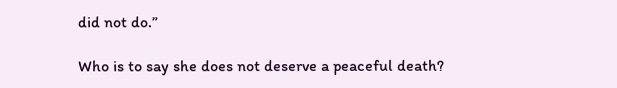did not do.”

Who is to say she does not deserve a peaceful death?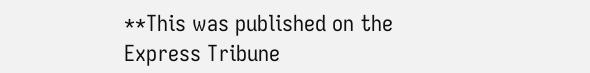**This was published on the Express Tribune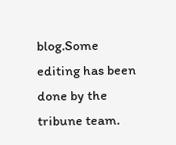blog.Some editing has been done by the tribune team.